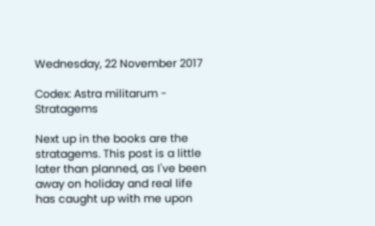Wednesday, 22 November 2017

Codex: Astra militarum - Stratagems

Next up in the books are the stratagems. This post is a little later than planned, as I've been away on holiday and real life has caught up with me upon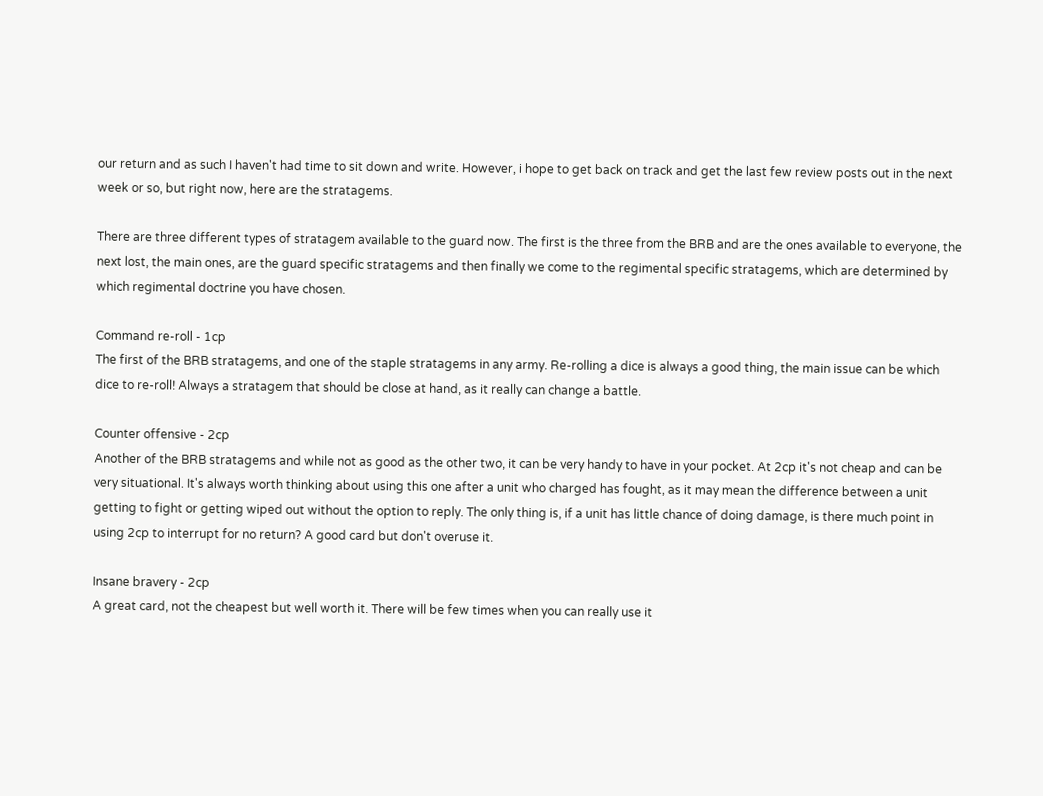our return and as such I haven't had time to sit down and write. However, i hope to get back on track and get the last few review posts out in the next week or so, but right now, here are the stratagems.

There are three different types of stratagem available to the guard now. The first is the three from the BRB and are the ones available to everyone, the next lost, the main ones, are the guard specific stratagems and then finally we come to the regimental specific stratagems, which are determined by which regimental doctrine you have chosen.

Command re-roll - 1cp
The first of the BRB stratagems, and one of the staple stratagems in any army. Re-rolling a dice is always a good thing, the main issue can be which dice to re-roll! Always a stratagem that should be close at hand, as it really can change a battle.

Counter offensive - 2cp
Another of the BRB stratagems and while not as good as the other two, it can be very handy to have in your pocket. At 2cp it's not cheap and can be very situational. It's always worth thinking about using this one after a unit who charged has fought, as it may mean the difference between a unit getting to fight or getting wiped out without the option to reply. The only thing is, if a unit has little chance of doing damage, is there much point in using 2cp to interrupt for no return? A good card but don't overuse it.

Insane bravery - 2cp
A great card, not the cheapest but well worth it. There will be few times when you can really use it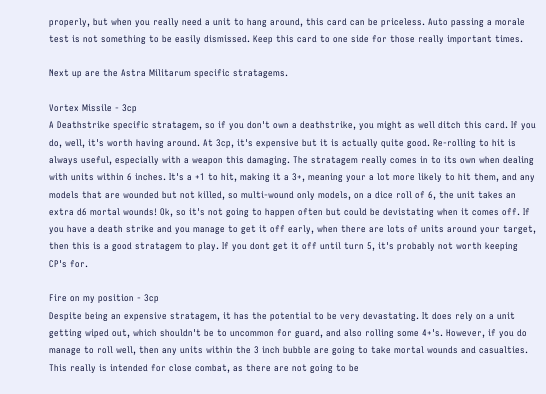properly, but when you really need a unit to hang around, this card can be priceless. Auto passing a morale test is not something to be easily dismissed. Keep this card to one side for those really important times.

Next up are the Astra Militarum specific stratagems.

Vortex Missile - 3cp
A Deathstrike specific stratagem, so if you don't own a deathstrike, you might as well ditch this card. If you do, well, it's worth having around. At 3cp, it's expensive but it is actually quite good. Re-rolling to hit is always useful, especially with a weapon this damaging. The stratagem really comes in to its own when dealing with units within 6 inches. It's a +1 to hit, making it a 3+, meaning your a lot more likely to hit them, and any models that are wounded but not killed, so multi-wound only models, on a dice roll of 6, the unit takes an extra d6 mortal wounds! Ok, so it's not going to happen often but could be devistating when it comes off. If you have a death strike and you manage to get it off early, when there are lots of units around your target, then this is a good stratagem to play. If you dont get it off until turn 5, it's probably not worth keeping CP's for.

Fire on my position - 3cp
Despite being an expensive stratagem, it has the potential to be very devastating. It does rely on a unit getting wiped out, which shouldn't be to uncommon for guard, and also rolling some 4+'s. However, if you do manage to roll well, then any units within the 3 inch bubble are going to take mortal wounds and casualties. This really is intended for close combat, as there are not going to be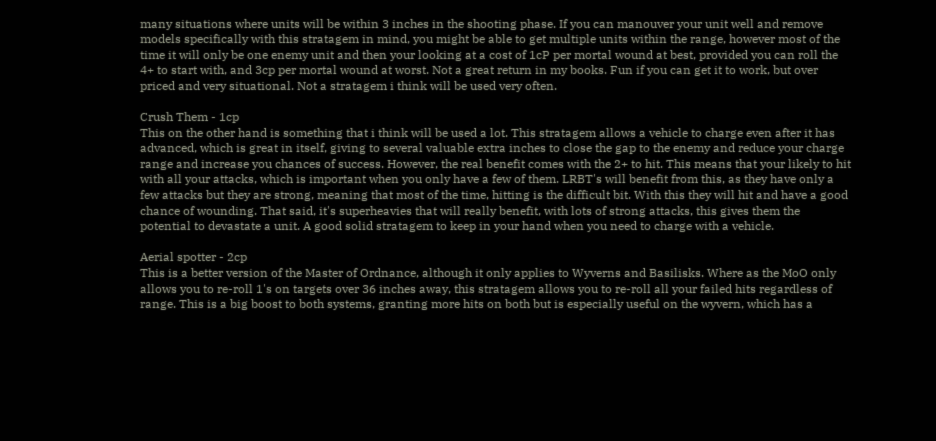many situations where units will be within 3 inches in the shooting phase. If you can manouver your unit well and remove models specifically with this stratagem in mind, you might be able to get multiple units within the range, however most of the time it will only be one enemy unit and then your looking at a cost of 1cP per mortal wound at best, provided you can roll the 4+ to start with, and 3cp per mortal wound at worst. Not a great return in my books. Fun if you can get it to work, but over priced and very situational. Not a stratagem i think will be used very often.

Crush Them - 1cp
This on the other hand is something that i think will be used a lot. This stratagem allows a vehicle to charge even after it has advanced, which is great in itself, giving to several valuable extra inches to close the gap to the enemy and reduce your charge range and increase you chances of success. However, the real benefit comes with the 2+ to hit. This means that your likely to hit with all your attacks, which is important when you only have a few of them. LRBT's will benefit from this, as they have only a few attacks but they are strong, meaning that most of the time, hitting is the difficult bit. With this they will hit and have a good chance of wounding. That said, it's superheavies that will really benefit, with lots of strong attacks, this gives them the potential to devastate a unit. A good solid stratagem to keep in your hand when you need to charge with a vehicle.

Aerial spotter - 2cp
This is a better version of the Master of Ordnance, although it only applies to Wyverns and Basilisks. Where as the MoO only allows you to re-roll 1's on targets over 36 inches away, this stratagem allows you to re-roll all your failed hits regardless of range. This is a big boost to both systems, granting more hits on both but is especially useful on the wyvern, which has a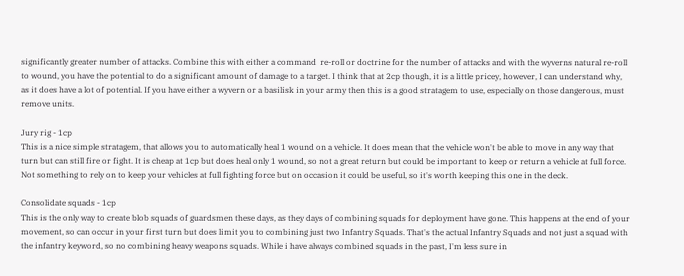significantly greater number of attacks. Combine this with either a command  re-roll or doctrine for the number of attacks and with the wyverns natural re-roll to wound, you have the potential to do a significant amount of damage to a target. I think that at 2cp though, it is a little pricey, however, I can understand why, as it does have a lot of potential. If you have either a wyvern or a basilisk in your army then this is a good stratagem to use, especially on those dangerous, must remove units.

Jury rig - 1cp
This is a nice simple stratagem, that allows you to automatically heal 1 wound on a vehicle. It does mean that the vehicle won't be able to move in any way that turn but can still fire or fight. It is cheap at 1cp but does heal only 1 wound, so not a great return but could be important to keep or return a vehicle at full force. Not something to rely on to keep your vehicles at full fighting force but on occasion it could be useful, so it's worth keeping this one in the deck.

Consolidate squads - 1cp
This is the only way to create blob squads of guardsmen these days, as they days of combining squads for deployment have gone. This happens at the end of your movement, so can occur in your first turn but does limit you to combining just two Infantry Squads. That's the actual Infantry Squads and not just a squad with the infantry keyword, so no combining heavy weapons squads. While i have always combined squads in the past, I'm less sure in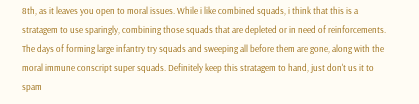8th, as it leaves you open to moral issues. While i like combined squads, i think that this is a stratagem to use sparingly, combining those squads that are depleted or in need of reinforcements. The days of forming large infantry try squads and sweeping all before them are gone, along with the moral immune conscript super squads. Definitely keep this stratagem to hand, just don't us it to spam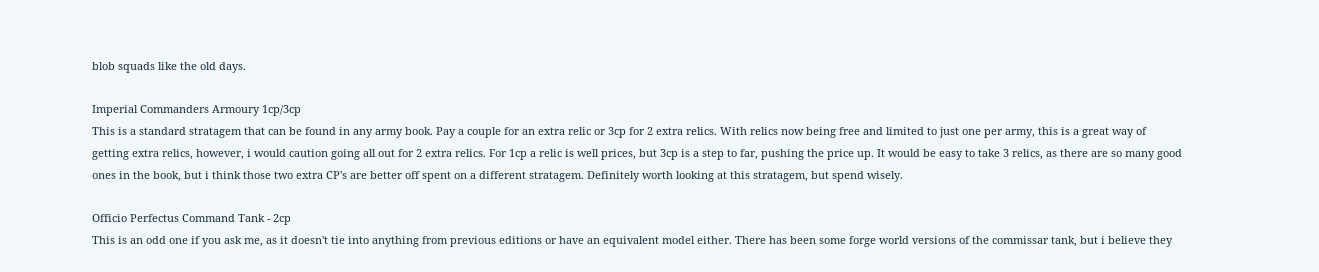blob squads like the old days.

Imperial Commanders Armoury 1cp/3cp
This is a standard stratagem that can be found in any army book. Pay a couple for an extra relic or 3cp for 2 extra relics. With relics now being free and limited to just one per army, this is a great way of getting extra relics, however, i would caution going all out for 2 extra relics. For 1cp a relic is well prices, but 3cp is a step to far, pushing the price up. It would be easy to take 3 relics, as there are so many good ones in the book, but i think those two extra CP's are better off spent on a different stratagem. Definitely worth looking at this stratagem, but spend wisely.

Officio Perfectus Command Tank - 2cp
This is an odd one if you ask me, as it doesn't tie into anything from previous editions or have an equivalent model either. There has been some forge world versions of the commissar tank, but i believe they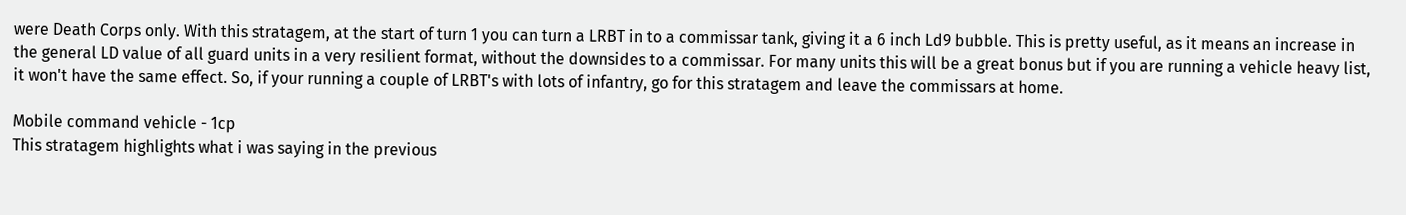were Death Corps only. With this stratagem, at the start of turn 1 you can turn a LRBT in to a commissar tank, giving it a 6 inch Ld9 bubble. This is pretty useful, as it means an increase in the general LD value of all guard units in a very resilient format, without the downsides to a commissar. For many units this will be a great bonus but if you are running a vehicle heavy list, it won't have the same effect. So, if your running a couple of LRBT's with lots of infantry, go for this stratagem and leave the commissars at home.

Mobile command vehicle - 1cp
This stratagem highlights what i was saying in the previous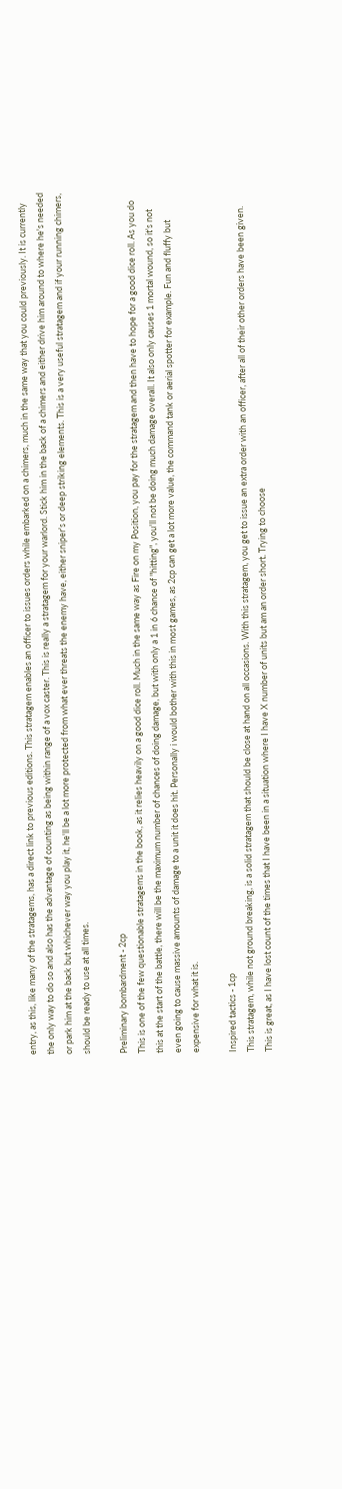entry, as this, like many of the stratagems, has a direct link to previous editions. This stratagem enables an officer to issues orders while embarked on a chimers, much in the same way that you could previously. It is currently the only way to do so and also has the advantage of counting as being within range of a vox caster. This is really a stratagem for your warlord. Stick him in the back of a chimers and either drive him around to where he's needed or park him at the back but whichever way you play it, he'll be a lot more protected from what ever threats the enemy have, either sniper's or deep striking elements. This is a very useful stratagem and if your running chimers, should be ready to use at all times.

Preliminary bombardment - 2cp
This is one of the few questionable stratagems in the book, as it relies heavily on a good dice roll. Much in the same way as Fire on my Position, you pay for the stratagem and then have to hope for a good dice roll. As you do this at the start of the battle, there will be the maximum number of chances of doing damage, but with only a 1 in 6 chance of "hitting", you'll not be doing much damage overall. It also only causes 1 mortal wound, so it's not even going to cause massive amounts of damage to a unit it does hit. Personally i would bother with this in most games, as 2cp can get a lot more value, the command tank or aerial spotter for example. Fun and fluffy but expensive for what it is.

Inspired tactics - 1cp
This stratagem, while not ground breaking, is a solid stratagem that should be close at hand on all occasions. With this stratagem, you get to issue an extra order with an officer, after all of their other orders have been given. This is great, as I have lost count of the times that I have been in a situation where I have X number of units but am an order short. Trying to choose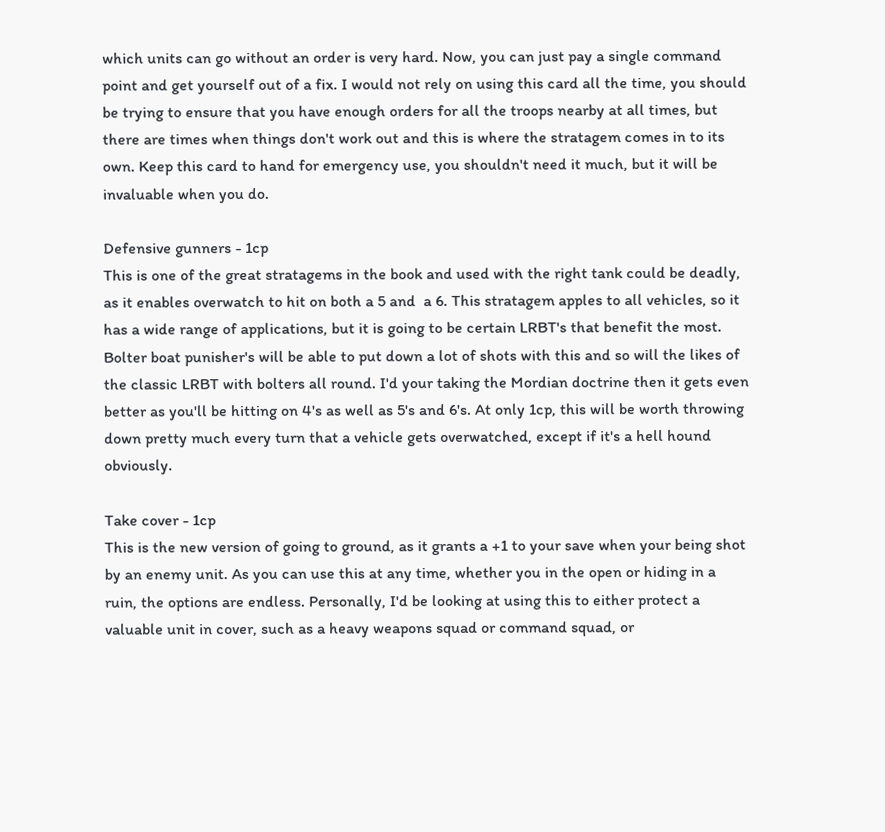which units can go without an order is very hard. Now, you can just pay a single command point and get yourself out of a fix. I would not rely on using this card all the time, you should be trying to ensure that you have enough orders for all the troops nearby at all times, but there are times when things don't work out and this is where the stratagem comes in to its own. Keep this card to hand for emergency use, you shouldn't need it much, but it will be invaluable when you do.

Defensive gunners - 1cp
This is one of the great stratagems in the book and used with the right tank could be deadly, as it enables overwatch to hit on both a 5 and  a 6. This stratagem apples to all vehicles, so it has a wide range of applications, but it is going to be certain LRBT's that benefit the most. Bolter boat punisher's will be able to put down a lot of shots with this and so will the likes of the classic LRBT with bolters all round. I'd your taking the Mordian doctrine then it gets even better as you'll be hitting on 4's as well as 5's and 6's. At only 1cp, this will be worth throwing down pretty much every turn that a vehicle gets overwatched, except if it's a hell hound obviously.

Take cover - 1cp
This is the new version of going to ground, as it grants a +1 to your save when your being shot by an enemy unit. As you can use this at any time, whether you in the open or hiding in a ruin, the options are endless. Personally, I'd be looking at using this to either protect a valuable unit in cover, such as a heavy weapons squad or command squad, or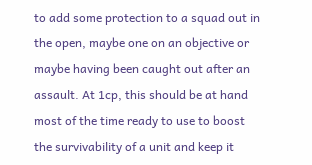to add some protection to a squad out in the open, maybe one on an objective or maybe having been caught out after an assault. At 1cp, this should be at hand most of the time ready to use to boost the survivability of a unit and keep it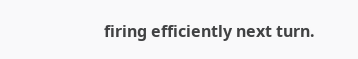firing efficiently next turn.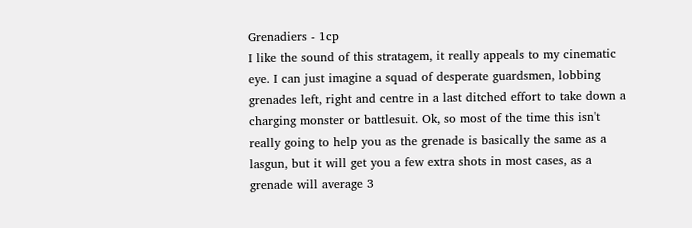Grenadiers - 1cp
I like the sound of this stratagem, it really appeals to my cinematic eye. I can just imagine a squad of desperate guardsmen, lobbing grenades left, right and centre in a last ditched effort to take down a charging monster or battlesuit. Ok, so most of the time this isn't really going to help you as the grenade is basically the same as a lasgun, but it will get you a few extra shots in most cases, as a grenade will average 3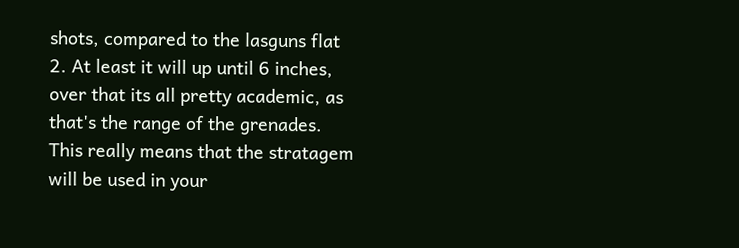shots, compared to the lasguns flat 2. At least it will up until 6 inches, over that its all pretty academic, as that's the range of the grenades. This really means that the stratagem will be used in your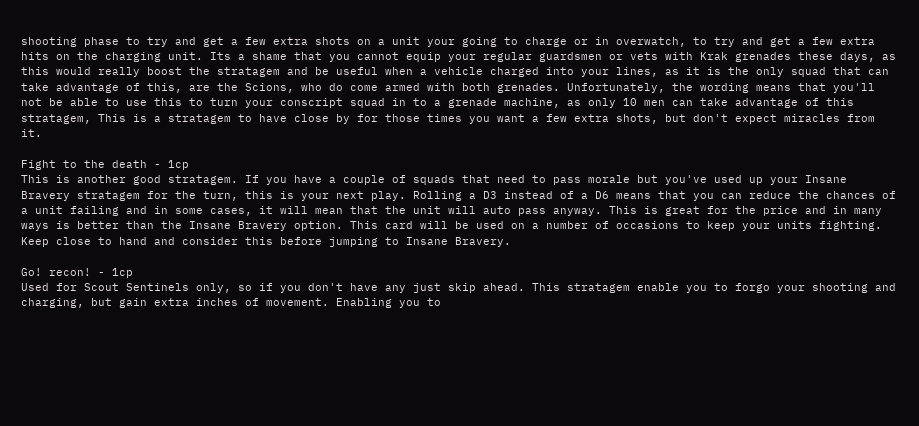shooting phase to try and get a few extra shots on a unit your going to charge or in overwatch, to try and get a few extra hits on the charging unit. Its a shame that you cannot equip your regular guardsmen or vets with Krak grenades these days, as this would really boost the stratagem and be useful when a vehicle charged into your lines, as it is the only squad that can take advantage of this, are the Scions, who do come armed with both grenades. Unfortunately, the wording means that you'll not be able to use this to turn your conscript squad in to a grenade machine, as only 10 men can take advantage of this stratagem, This is a stratagem to have close by for those times you want a few extra shots, but don't expect miracles from it.

Fight to the death - 1cp
This is another good stratagem. If you have a couple of squads that need to pass morale but you've used up your Insane Bravery stratagem for the turn, this is your next play. Rolling a D3 instead of a D6 means that you can reduce the chances of a unit failing and in some cases, it will mean that the unit will auto pass anyway. This is great for the price and in many ways is better than the Insane Bravery option. This card will be used on a number of occasions to keep your units fighting. Keep close to hand and consider this before jumping to Insane Bravery.

Go! recon! - 1cp
Used for Scout Sentinels only, so if you don't have any just skip ahead. This stratagem enable you to forgo your shooting and charging, but gain extra inches of movement. Enabling you to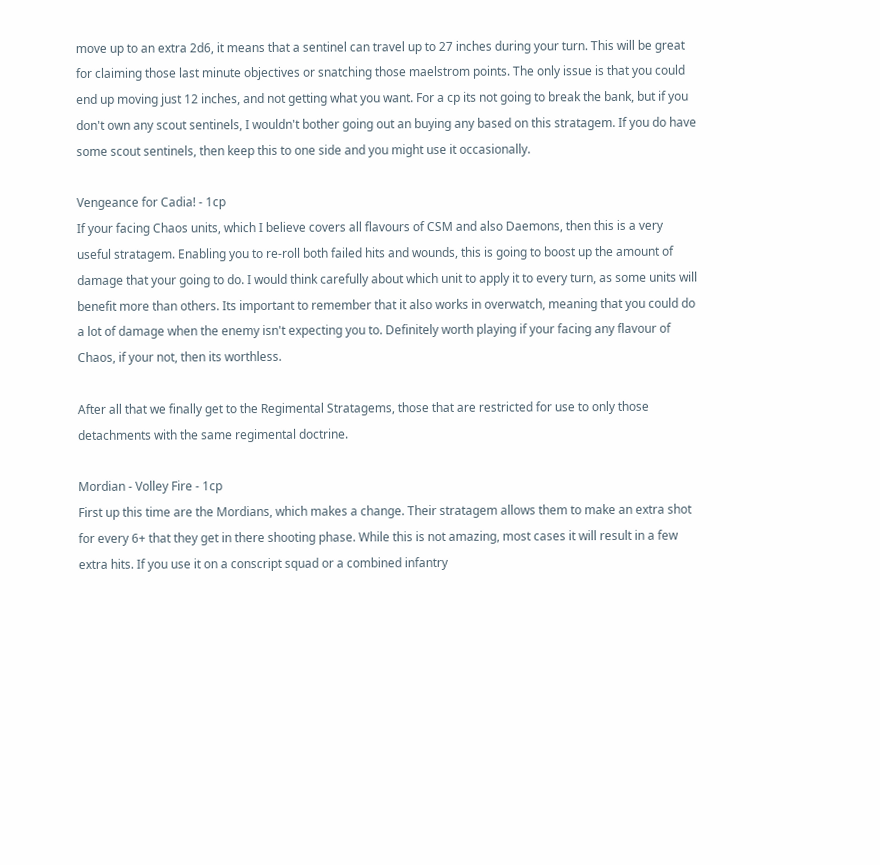move up to an extra 2d6, it means that a sentinel can travel up to 27 inches during your turn. This will be great for claiming those last minute objectives or snatching those maelstrom points. The only issue is that you could end up moving just 12 inches, and not getting what you want. For a cp its not going to break the bank, but if you don't own any scout sentinels, I wouldn't bother going out an buying any based on this stratagem. If you do have some scout sentinels, then keep this to one side and you might use it occasionally.

Vengeance for Cadia! - 1cp
If your facing Chaos units, which I believe covers all flavours of CSM and also Daemons, then this is a very useful stratagem. Enabling you to re-roll both failed hits and wounds, this is going to boost up the amount of damage that your going to do. I would think carefully about which unit to apply it to every turn, as some units will benefit more than others. Its important to remember that it also works in overwatch, meaning that you could do a lot of damage when the enemy isn't expecting you to. Definitely worth playing if your facing any flavour of Chaos, if your not, then its worthless.

After all that we finally get to the Regimental Stratagems, those that are restricted for use to only those detachments with the same regimental doctrine.

Mordian - Volley Fire - 1cp
First up this time are the Mordians, which makes a change. Their stratagem allows them to make an extra shot for every 6+ that they get in there shooting phase. While this is not amazing, most cases it will result in a few extra hits. If you use it on a conscript squad or a combined infantry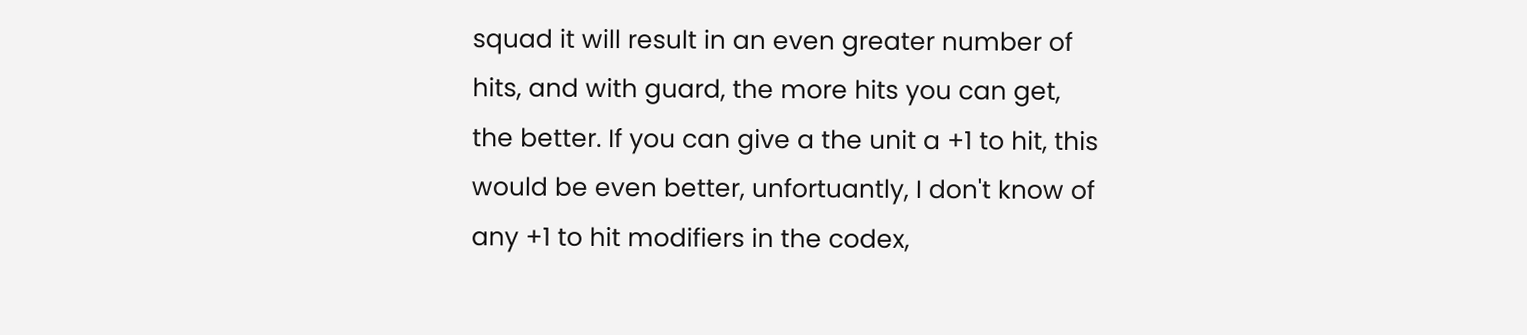squad it will result in an even greater number of hits, and with guard, the more hits you can get, the better. If you can give a the unit a +1 to hit, this would be even better, unfortuantly, I don't know of any +1 to hit modifiers in the codex,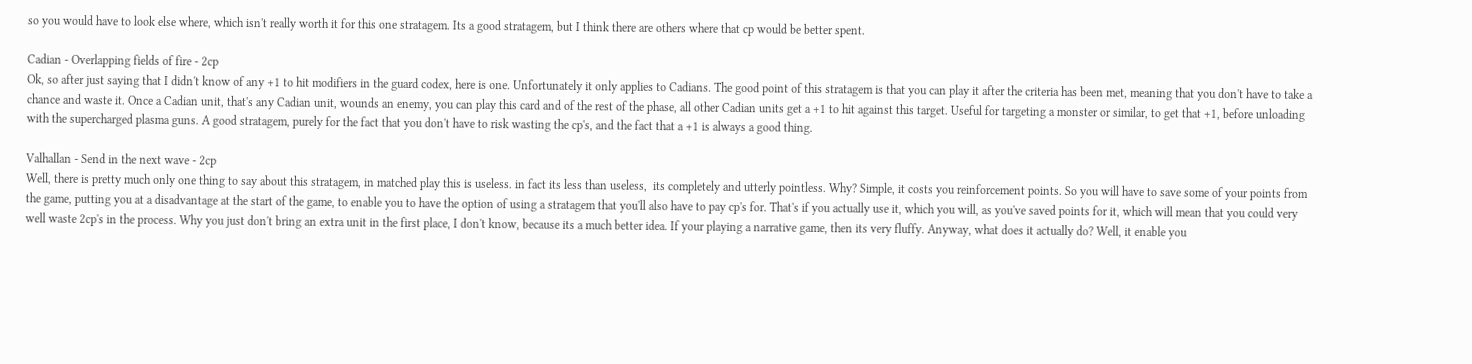so you would have to look else where, which isn't really worth it for this one stratagem. Its a good stratagem, but I think there are others where that cp would be better spent.

Cadian - Overlapping fields of fire - 2cp
Ok, so after just saying that I didn't know of any +1 to hit modifiers in the guard codex, here is one. Unfortunately it only applies to Cadians. The good point of this stratagem is that you can play it after the criteria has been met, meaning that you don't have to take a chance and waste it. Once a Cadian unit, that's any Cadian unit, wounds an enemy, you can play this card and of the rest of the phase, all other Cadian units get a +1 to hit against this target. Useful for targeting a monster or similar, to get that +1, before unloading with the supercharged plasma guns. A good stratagem, purely for the fact that you don't have to risk wasting the cp's, and the fact that a +1 is always a good thing.

Valhallan - Send in the next wave - 2cp
Well, there is pretty much only one thing to say about this stratagem, in matched play this is useless. in fact its less than useless,  its completely and utterly pointless. Why? Simple, it costs you reinforcement points. So you will have to save some of your points from the game, putting you at a disadvantage at the start of the game, to enable you to have the option of using a stratagem that you'll also have to pay cp's for. That's if you actually use it, which you will, as you've saved points for it, which will mean that you could very well waste 2cp's in the process. Why you just don't bring an extra unit in the first place, I don't know, because its a much better idea. If your playing a narrative game, then its very fluffy. Anyway, what does it actually do? Well, it enable you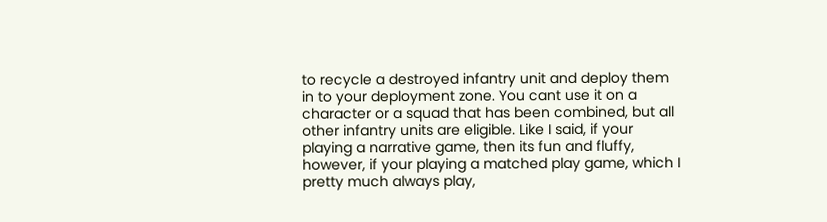to recycle a destroyed infantry unit and deploy them in to your deployment zone. You cant use it on a character or a squad that has been combined, but all other infantry units are eligible. Like I said, if your playing a narrative game, then its fun and fluffy, however, if your playing a matched play game, which I pretty much always play,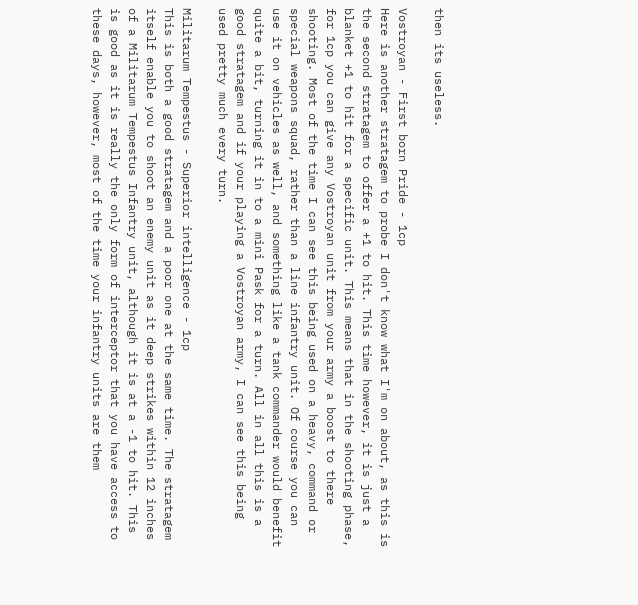then its useless.

Vostroyan - First born Pride - 1cp
Here is another stratagem to probe I don't know what I'm on about, as this is the second stratagem to offer a +1 to hit. This time however, it is just a blanket +1 to hit for a specific unit. This means that in the shooting phase, for 1cp you can give any Vostroyan unit from your army a boost to there shooting. Most of the time I can see this being used on a heavy, command or special weapons squad, rather than a line infantry unit. Of course you can use it on vehicles as well, and something like a tank commander would benefit quite a bit, turning it in to a mini Pask for a turn. All in all this is a good stratagem and if your playing a Vostroyan army, I can see this being used pretty much every turn.

Militarum Tempestus - Superior intelligence - 1cp
This is both a good stratagem and a poor one at the same time. The stratagem itself enable you to shoot an enemy unit as it deep strikes within 12 inches of a Militarum Tempestus Infantry unit, although it is at a -1 to hit. This is good as it is really the only form of interceptor that you have access to these days, however, most of the time your infantry units are them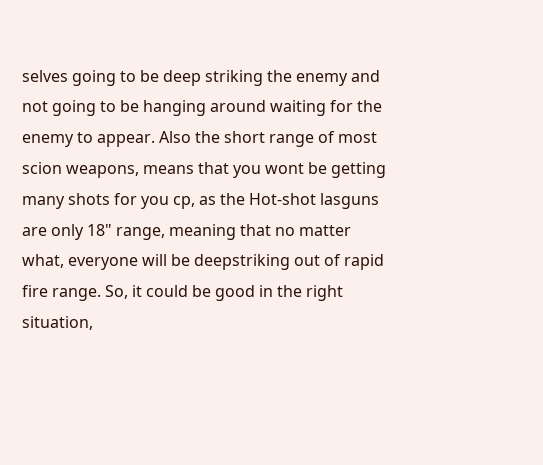selves going to be deep striking the enemy and not going to be hanging around waiting for the enemy to appear. Also the short range of most scion weapons, means that you wont be getting many shots for you cp, as the Hot-shot lasguns are only 18" range, meaning that no matter what, everyone will be deepstriking out of rapid fire range. So, it could be good in the right situation,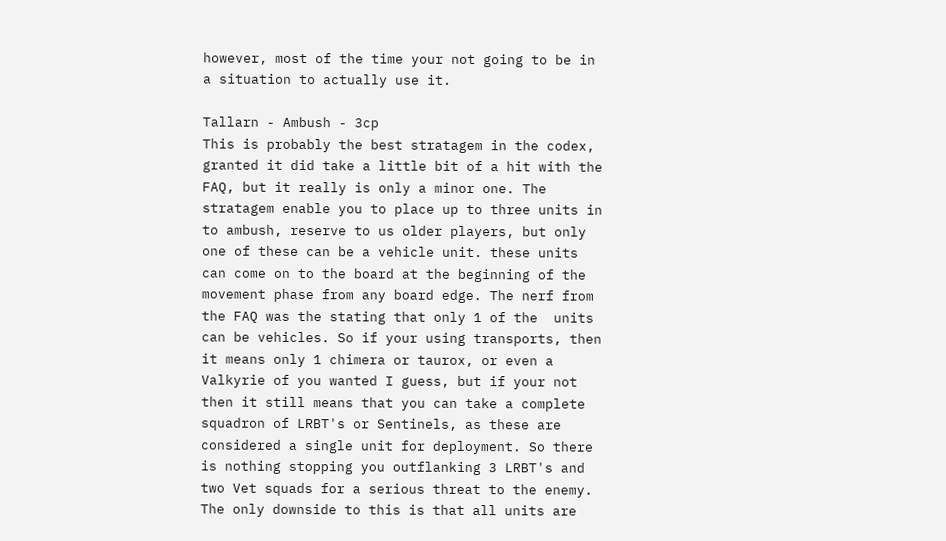however, most of the time your not going to be in a situation to actually use it.

Tallarn - Ambush - 3cp
This is probably the best stratagem in the codex, granted it did take a little bit of a hit with the FAQ, but it really is only a minor one. The stratagem enable you to place up to three units in to ambush, reserve to us older players, but only one of these can be a vehicle unit. these units can come on to the board at the beginning of the movement phase from any board edge. The nerf from the FAQ was the stating that only 1 of the  units can be vehicles. So if your using transports, then it means only 1 chimera or taurox, or even a Valkyrie of you wanted I guess, but if your not then it still means that you can take a complete squadron of LRBT's or Sentinels, as these are considered a single unit for deployment. So there is nothing stopping you outflanking 3 LRBT's and two Vet squads for a serious threat to the enemy. The only downside to this is that all units are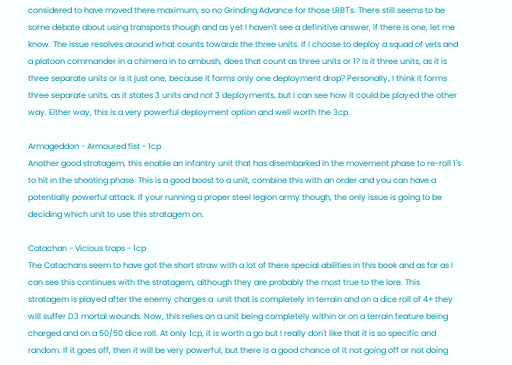considered to have moved there maximum, so no Grinding Advance for those LRBT's. There still seems to be some debate about using transports though and as yet I haven't see a definitive answer, if there is one, let me know. The issue resolves around what counts towards the three units. If I choose to deploy a squad of vets and a platoon commander in a chimera in to ambush, does that count as three units or 1? is it three units, as it is three separate units or is it just one, because it forms only one deployment drop? Personally, I think it forms three separate units, as it states 3 units and not 3 deployments, but I can see how it could be played the other way. Either way, this is a very powerful deployment option and well worth the 3cp.

Armageddon - Armoured fist - 1cp
Another good stratagem, this enable an infantry unit that has disembarked in the movement phase to re-roll 1's to hit in the shooting phase. This is a good boost to a unit, combine this with an order and you can have a potentially powerful attack. If your running a proper steel legion army though, the only issue is going to be deciding which unit to use this stratagem on.

Catachan - Vicious traps - 1cp
The Catachans seem to have got the short straw with a lot of there special abilities in this book and as far as I can see this continues with the stratagem, although they are probably the most true to the lore. This stratagem is played after the enemy charges a  unit that is completely in terrain and on a dice roll of 4+ they will suffer D3 mortal wounds. Now, this relies on a unit being completely within or on a terrain feature being charged and on a 50/50 dice roll. At only 1cp, it is worth a go but I really don't like that it is so specific and random. If it goes off, then it will be very powerful, but there is a good chance of it not going off or not doing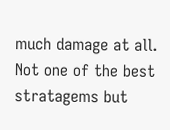much damage at all. Not one of the best stratagems but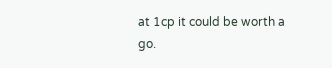at 1cp it could be worth a go.